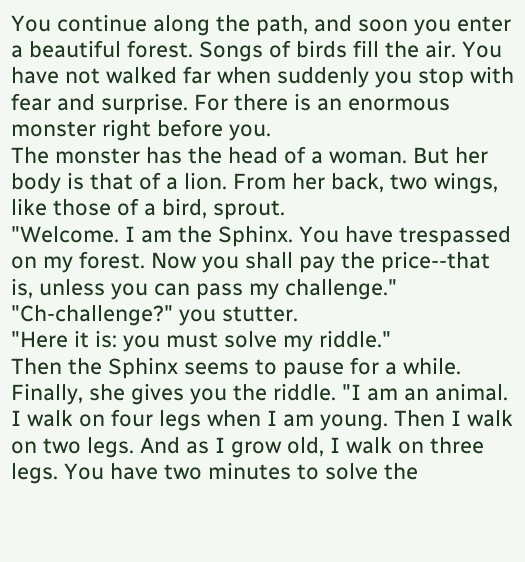You continue along the path, and soon you enter a beautiful forest. Songs of birds fill the air. You have not walked far when suddenly you stop with fear and surprise. For there is an enormous monster right before you.
The monster has the head of a woman. But her body is that of a lion. From her back, two wings, like those of a bird, sprout.
"Welcome. I am the Sphinx. You have trespassed on my forest. Now you shall pay the price--that is, unless you can pass my challenge."
"Ch-challenge?" you stutter.
"Here it is: you must solve my riddle."
Then the Sphinx seems to pause for a while. Finally, she gives you the riddle. "I am an animal. I walk on four legs when I am young. Then I walk on two legs. And as I grow old, I walk on three legs. You have two minutes to solve the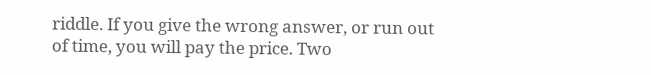riddle. If you give the wrong answer, or run out of time, you will pay the price. Two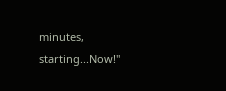minutes, starting...Now!"